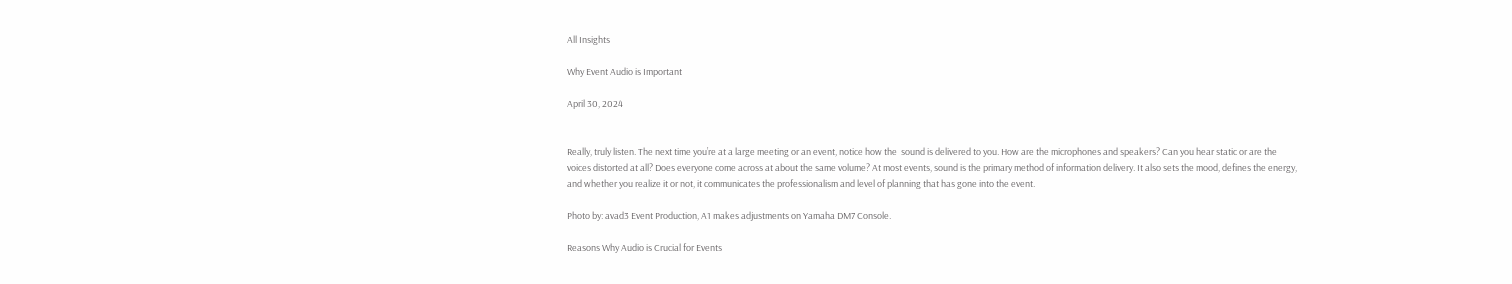All Insights

Why Event Audio is Important

April 30, 2024


Really, truly listen. The next time you’re at a large meeting or an event, notice how the  sound is delivered to you. How are the microphones and speakers? Can you hear static or are the voices distorted at all? Does everyone come across at about the same volume? At most events, sound is the primary method of information delivery. It also sets the mood, defines the energy, and whether you realize it or not, it communicates the professionalism and level of planning that has gone into the event.

Photo by: avad3 Event Production, A1 makes adjustments on Yamaha DM7 Console.

Reasons Why Audio is Crucial for Events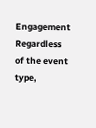Engagement Regardless of the event type,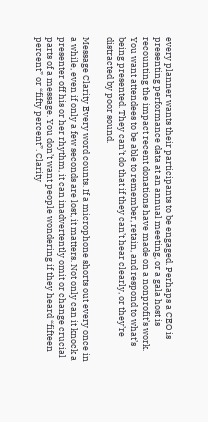every planner wants their participants to be engaged. Perhaps a CEO is presenting performance data at an annual meeting, or a gala host is recounting the impact recent donations have made on a nonprofit’s work. You want attendees to be able to remember, retain, and respond to what’s being presented. They can’t do that if they can’t hear clearly, or they’re distracted by poor sound.

Message Clarity Every word counts. If a microphone shorts out every once in a while, even if only a few seconds are lost, it matters. Not only can it knock a presenter off his or her rhythm, it can inadvertently omit or change crucial parts of a message. You don’t want people wondering if they heard “fifteen percent” or “fifty percent”. Clarity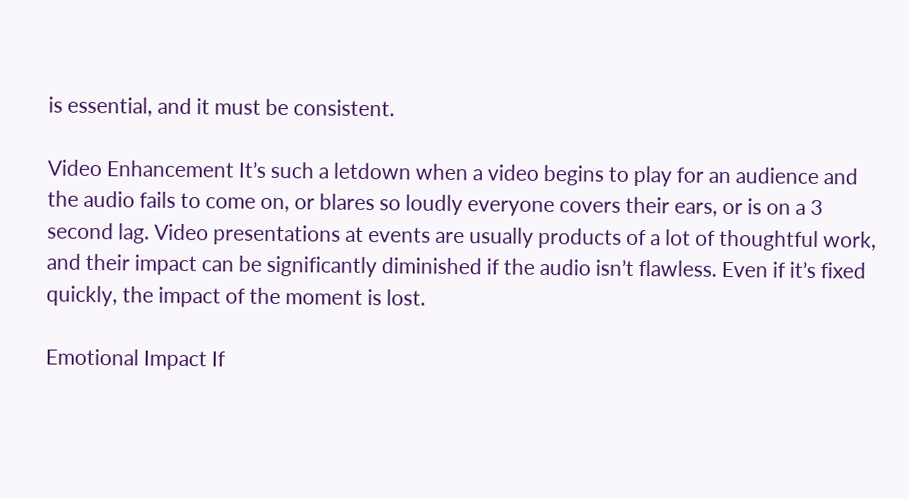is essential, and it must be consistent.

Video Enhancement It’s such a letdown when a video begins to play for an audience and the audio fails to come on, or blares so loudly everyone covers their ears, or is on a 3 second lag. Video presentations at events are usually products of a lot of thoughtful work, and their impact can be significantly diminished if the audio isn’t flawless. Even if it’s fixed quickly, the impact of the moment is lost.

Emotional Impact If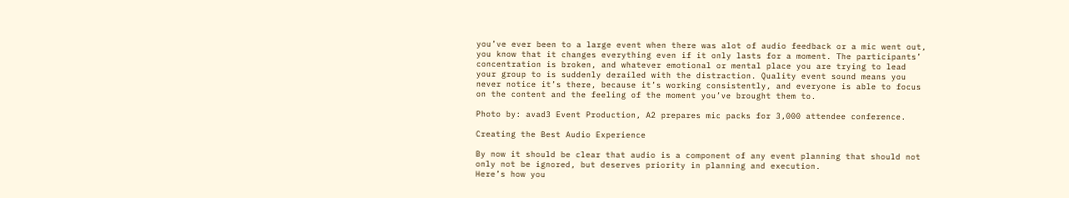you’ve ever been to a large event when there was alot of audio feedback or a mic went out, you know that it changes everything even if it only lasts for a moment. The participants’ concentration is broken, and whatever emotional or mental place you are trying to lead your group to is suddenly derailed with the distraction. Quality event sound means you never notice it’s there, because it’s working consistently, and everyone is able to focus on the content and the feeling of the moment you’ve brought them to.

Photo by: avad3 Event Production, A2 prepares mic packs for 3,000 attendee conference.

Creating the Best Audio Experience

By now it should be clear that audio is a component of any event planning that should not only not be ignored, but deserves priority in planning and execution.
Here’s how you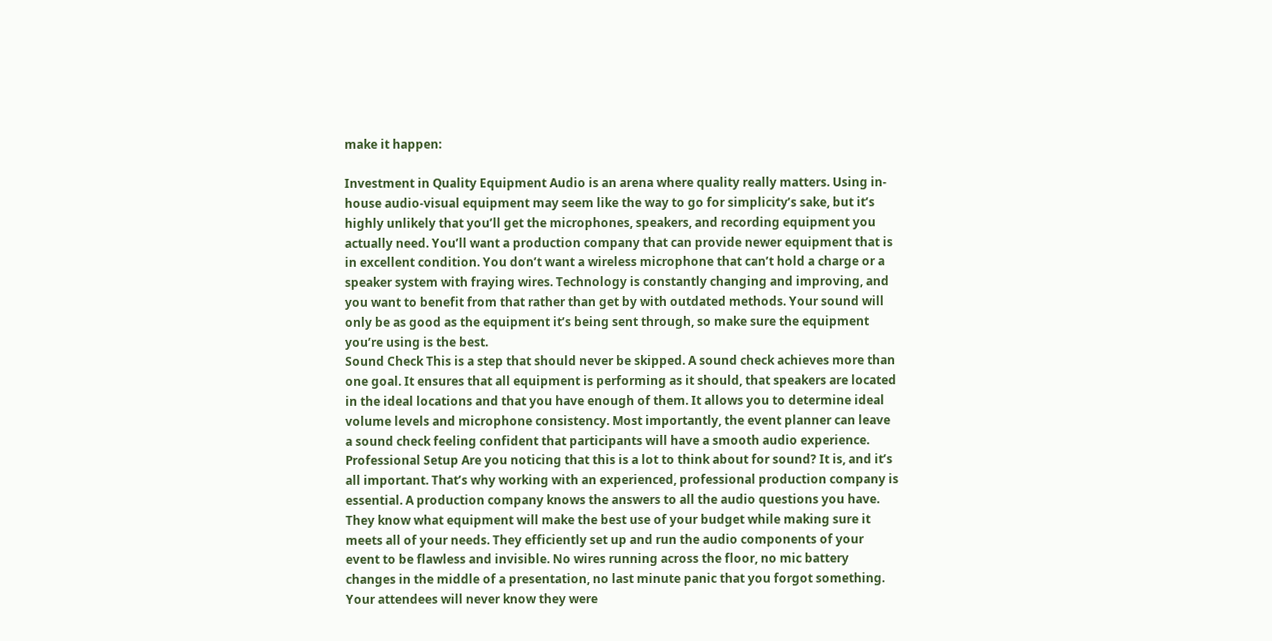make it happen:

Investment in Quality Equipment Audio is an arena where quality really matters. Using in-house audio-visual equipment may seem like the way to go for simplicity’s sake, but it’s highly unlikely that you’ll get the microphones, speakers, and recording equipment you actually need. You’ll want a production company that can provide newer equipment that is in excellent condition. You don’t want a wireless microphone that can’t hold a charge or a speaker system with fraying wires. Technology is constantly changing and improving, and you want to benefit from that rather than get by with outdated methods. Your sound will only be as good as the equipment it’s being sent through, so make sure the equipment you’re using is the best.
Sound Check This is a step that should never be skipped. A sound check achieves more than one goal. It ensures that all equipment is performing as it should, that speakers are located in the ideal locations and that you have enough of them. It allows you to determine ideal volume levels and microphone consistency. Most importantly, the event planner can leave a sound check feeling confident that participants will have a smooth audio experience.
Professional Setup Are you noticing that this is a lot to think about for sound? It is, and it’s all important. That’s why working with an experienced, professional production company is essential. A production company knows the answers to all the audio questions you have. They know what equipment will make the best use of your budget while making sure it meets all of your needs. They efficiently set up and run the audio components of your event to be flawless and invisible. No wires running across the floor, no mic battery changes in the middle of a presentation, no last minute panic that you forgot something. Your attendees will never know they were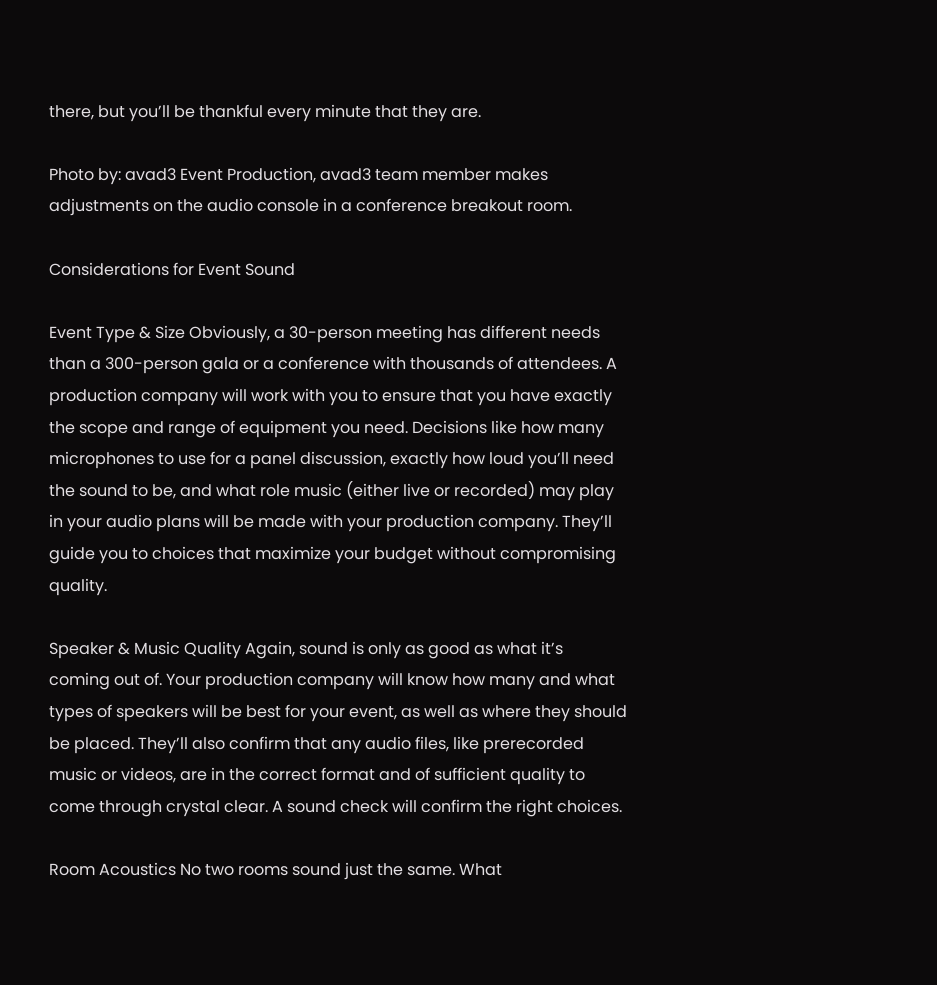there, but you’ll be thankful every minute that they are.

Photo by: avad3 Event Production, avad3 team member makes adjustments on the audio console in a conference breakout room.

Considerations for Event Sound

Event Type & Size Obviously, a 30-person meeting has different needs than a 300-person gala or a conference with thousands of attendees. A production company will work with you to ensure that you have exactly the scope and range of equipment you need. Decisions like how many microphones to use for a panel discussion, exactly how loud you’ll need the sound to be, and what role music (either live or recorded) may play in your audio plans will be made with your production company. They’ll guide you to choices that maximize your budget without compromising quality.

Speaker & Music Quality Again, sound is only as good as what it’s coming out of. Your production company will know how many and what types of speakers will be best for your event, as well as where they should be placed. They’ll also confirm that any audio files, like prerecorded music or videos, are in the correct format and of sufficient quality to come through crystal clear. A sound check will confirm the right choices.

Room Acoustics No two rooms sound just the same. What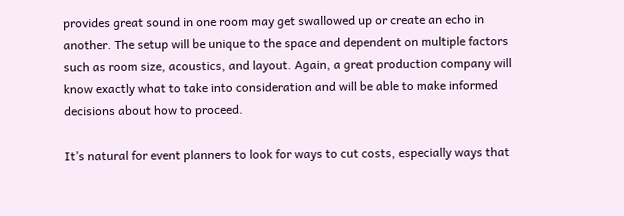provides great sound in one room may get swallowed up or create an echo in another. The setup will be unique to the space and dependent on multiple factors such as room size, acoustics, and layout. Again, a great production company will know exactly what to take into consideration and will be able to make informed decisions about how to proceed.

It’s natural for event planners to look for ways to cut costs, especially ways that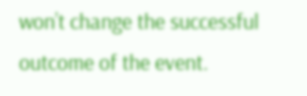won’t change the successful outcome of the event.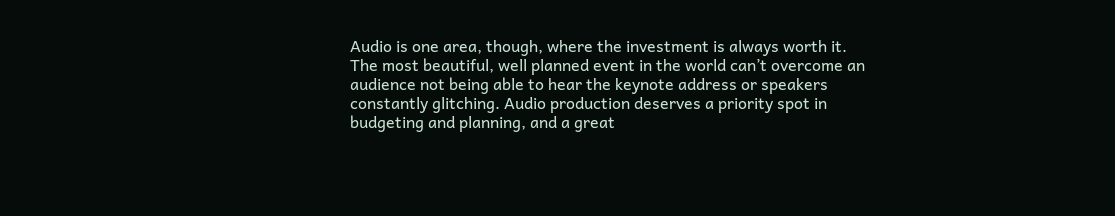Audio is one area, though, where the investment is always worth it. The most beautiful, well planned event in the world can’t overcome an audience not being able to hear the keynote address or speakers constantly glitching. Audio production deserves a priority spot in budgeting and planning, and a great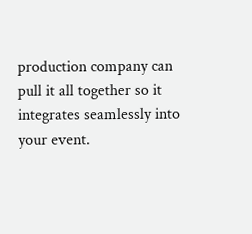production company can pull it all together so it integrates seamlessly into your event.